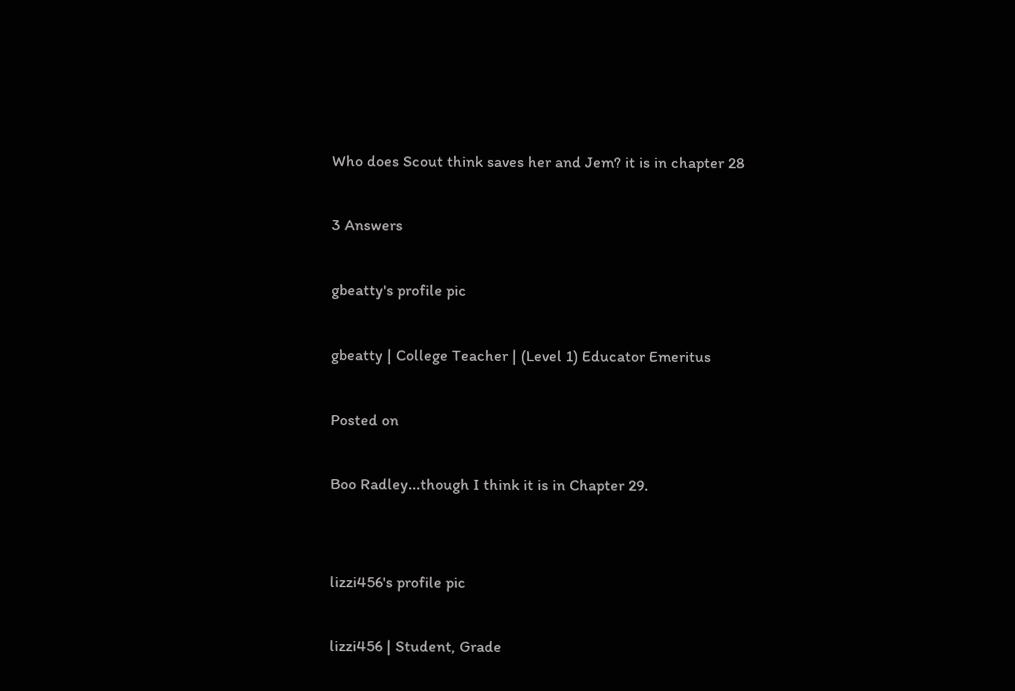Who does Scout think saves her and Jem? it is in chapter 28

3 Answers

gbeatty's profile pic

gbeatty | College Teacher | (Level 1) Educator Emeritus

Posted on

Boo Radley...though I think it is in Chapter 29.


lizzi456's profile pic

lizzi456 | Student, Grade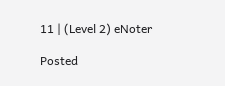11 | (Level 2) eNoter

Posted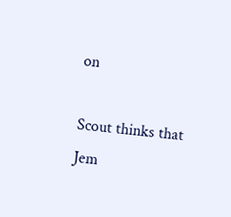on

Scout thinks that Jem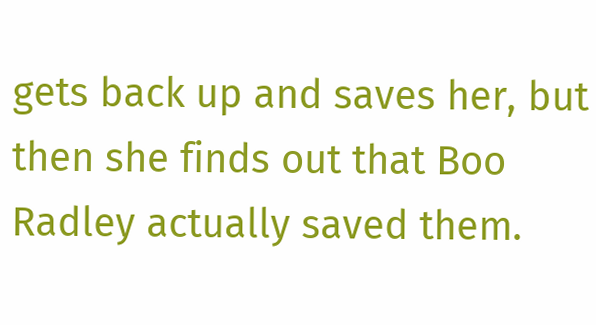gets back up and saves her, but then she finds out that Boo Radley actually saved them.